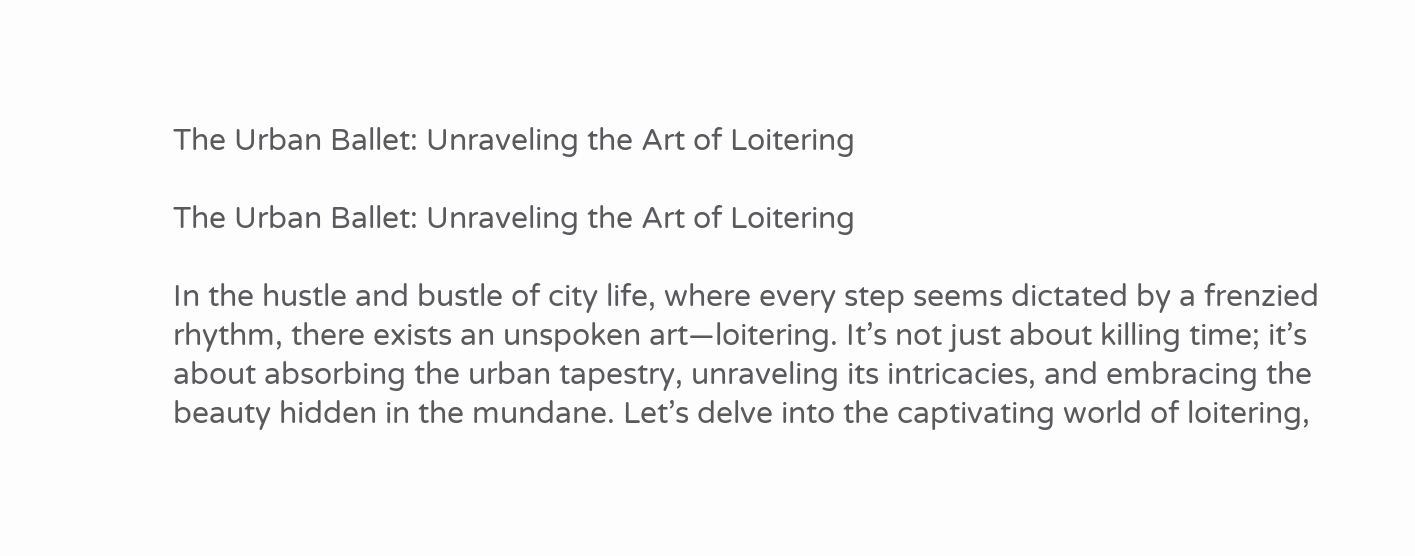The Urban Ballet: Unraveling the Art of Loitering

The Urban Ballet: Unraveling the Art of Loitering

In the hustle and bustle of city life, where every step seems dictated by a frenzied rhythm, there exists an unspoken art—loitering. It’s not just about killing time; it’s about absorbing the urban tapestry, unraveling its intricacies, and embracing the beauty hidden in the mundane. Let’s delve into the captivating world of loitering,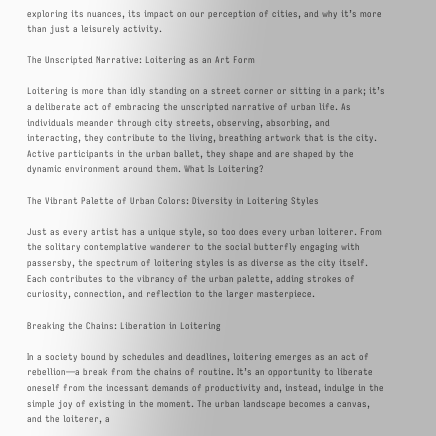exploring its nuances, its impact on our perception of cities, and why it’s more than just a leisurely activity.

The Unscripted Narrative: Loitering as an Art Form

Loitering is more than idly standing on a street corner or sitting in a park; it’s a deliberate act of embracing the unscripted narrative of urban life. As individuals meander through city streets, observing, absorbing, and interacting, they contribute to the living, breathing artwork that is the city. Active participants in the urban ballet, they shape and are shaped by the dynamic environment around them. What Is Loitering?

The Vibrant Palette of Urban Colors: Diversity in Loitering Styles

Just as every artist has a unique style, so too does every urban loiterer. From the solitary contemplative wanderer to the social butterfly engaging with passersby, the spectrum of loitering styles is as diverse as the city itself. Each contributes to the vibrancy of the urban palette, adding strokes of curiosity, connection, and reflection to the larger masterpiece.

Breaking the Chains: Liberation in Loitering

In a society bound by schedules and deadlines, loitering emerges as an act of rebellion—a break from the chains of routine. It’s an opportunity to liberate oneself from the incessant demands of productivity and, instead, indulge in the simple joy of existing in the moment. The urban landscape becomes a canvas, and the loiterer, a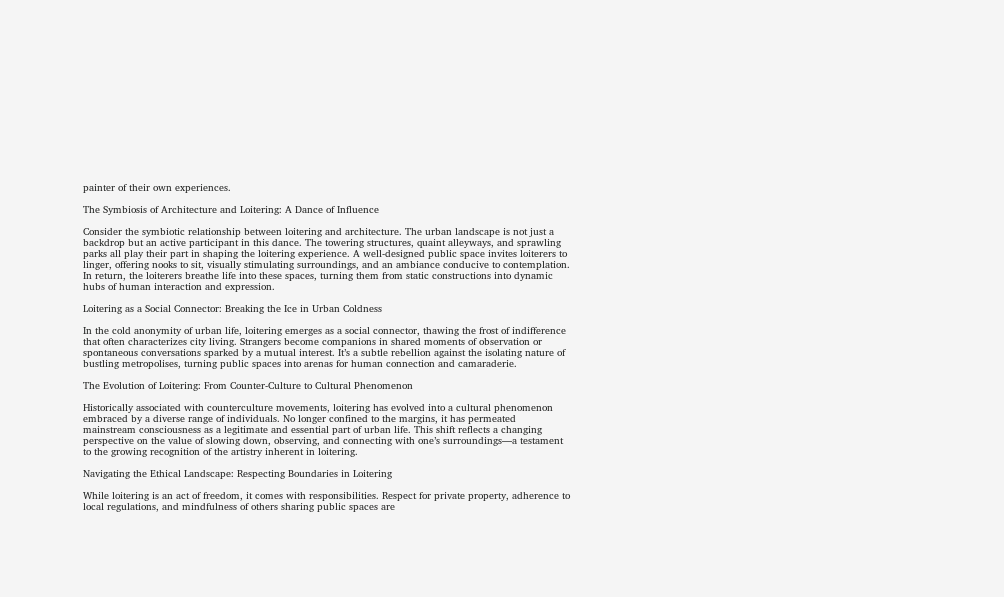painter of their own experiences.

The Symbiosis of Architecture and Loitering: A Dance of Influence

Consider the symbiotic relationship between loitering and architecture. The urban landscape is not just a backdrop but an active participant in this dance. The towering structures, quaint alleyways, and sprawling parks all play their part in shaping the loitering experience. A well-designed public space invites loiterers to linger, offering nooks to sit, visually stimulating surroundings, and an ambiance conducive to contemplation. In return, the loiterers breathe life into these spaces, turning them from static constructions into dynamic hubs of human interaction and expression.

Loitering as a Social Connector: Breaking the Ice in Urban Coldness

In the cold anonymity of urban life, loitering emerges as a social connector, thawing the frost of indifference that often characterizes city living. Strangers become companions in shared moments of observation or spontaneous conversations sparked by a mutual interest. It’s a subtle rebellion against the isolating nature of bustling metropolises, turning public spaces into arenas for human connection and camaraderie.

The Evolution of Loitering: From Counter-Culture to Cultural Phenomenon

Historically associated with counterculture movements, loitering has evolved into a cultural phenomenon embraced by a diverse range of individuals. No longer confined to the margins, it has permeated mainstream consciousness as a legitimate and essential part of urban life. This shift reflects a changing perspective on the value of slowing down, observing, and connecting with one’s surroundings—a testament to the growing recognition of the artistry inherent in loitering.

Navigating the Ethical Landscape: Respecting Boundaries in Loitering

While loitering is an act of freedom, it comes with responsibilities. Respect for private property, adherence to local regulations, and mindfulness of others sharing public spaces are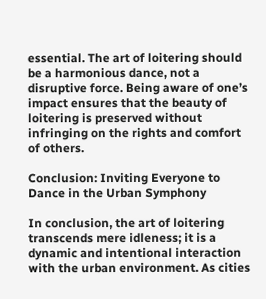essential. The art of loitering should be a harmonious dance, not a disruptive force. Being aware of one’s impact ensures that the beauty of loitering is preserved without infringing on the rights and comfort of others.

Conclusion: Inviting Everyone to Dance in the Urban Symphony

In conclusion, the art of loitering transcends mere idleness; it is a dynamic and intentional interaction with the urban environment. As cities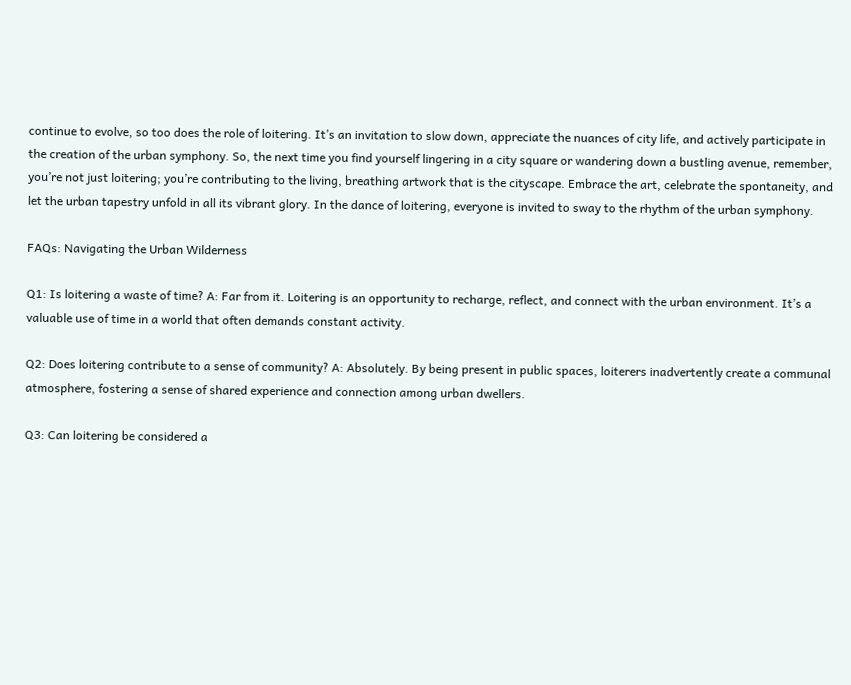continue to evolve, so too does the role of loitering. It’s an invitation to slow down, appreciate the nuances of city life, and actively participate in the creation of the urban symphony. So, the next time you find yourself lingering in a city square or wandering down a bustling avenue, remember, you’re not just loitering; you’re contributing to the living, breathing artwork that is the cityscape. Embrace the art, celebrate the spontaneity, and let the urban tapestry unfold in all its vibrant glory. In the dance of loitering, everyone is invited to sway to the rhythm of the urban symphony.

FAQs: Navigating the Urban Wilderness

Q1: Is loitering a waste of time? A: Far from it. Loitering is an opportunity to recharge, reflect, and connect with the urban environment. It’s a valuable use of time in a world that often demands constant activity.

Q2: Does loitering contribute to a sense of community? A: Absolutely. By being present in public spaces, loiterers inadvertently create a communal atmosphere, fostering a sense of shared experience and connection among urban dwellers.

Q3: Can loitering be considered a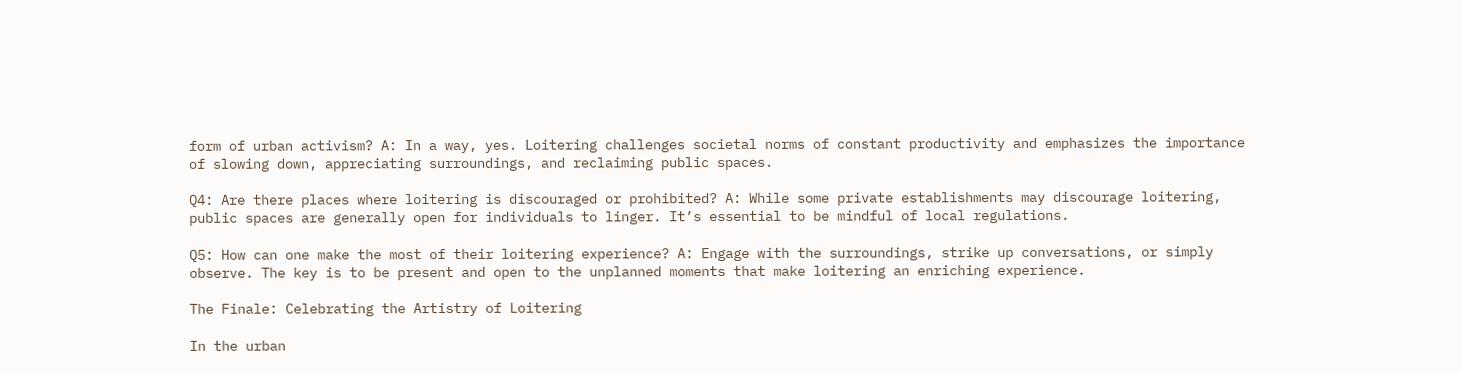form of urban activism? A: In a way, yes. Loitering challenges societal norms of constant productivity and emphasizes the importance of slowing down, appreciating surroundings, and reclaiming public spaces.

Q4: Are there places where loitering is discouraged or prohibited? A: While some private establishments may discourage loitering, public spaces are generally open for individuals to linger. It’s essential to be mindful of local regulations.

Q5: How can one make the most of their loitering experience? A: Engage with the surroundings, strike up conversations, or simply observe. The key is to be present and open to the unplanned moments that make loitering an enriching experience.

The Finale: Celebrating the Artistry of Loitering

In the urban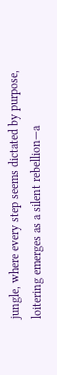jungle, where every step seems dictated by purpose, loitering emerges as a silent rebellion—a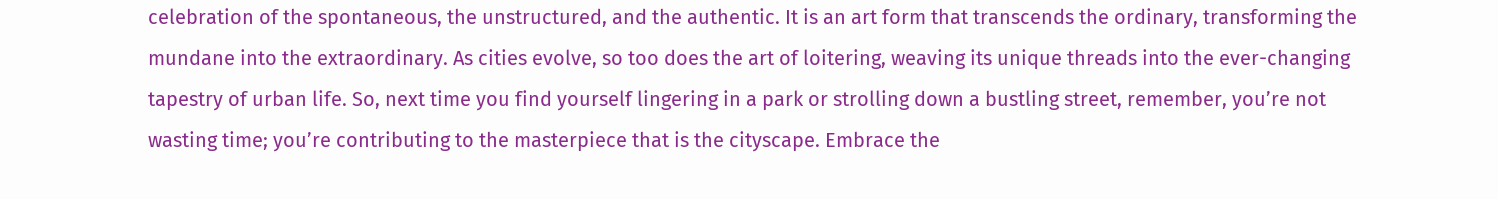celebration of the spontaneous, the unstructured, and the authentic. It is an art form that transcends the ordinary, transforming the mundane into the extraordinary. As cities evolve, so too does the art of loitering, weaving its unique threads into the ever-changing tapestry of urban life. So, next time you find yourself lingering in a park or strolling down a bustling street, remember, you’re not wasting time; you’re contributing to the masterpiece that is the cityscape. Embrace the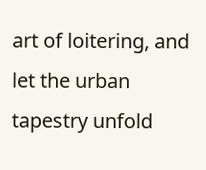art of loitering, and let the urban tapestry unfold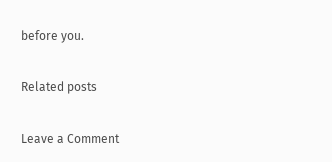before you.

Related posts

Leave a Comment